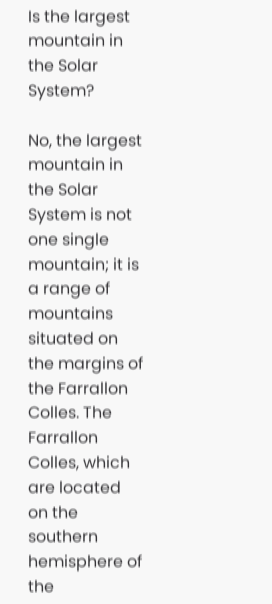Is the largest mountain in the Solar System?

No, the largest mountain in the Solar System is not one single mountain; it is a range of mountains situated on the margins of the Farrallon Colles. The Farrallon Colles, which are located on the southern hemisphere of the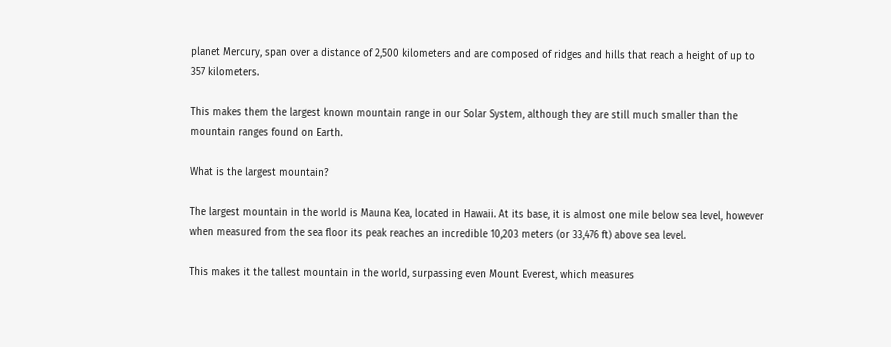planet Mercury, span over a distance of 2,500 kilometers and are composed of ridges and hills that reach a height of up to 357 kilometers.

This makes them the largest known mountain range in our Solar System, although they are still much smaller than the mountain ranges found on Earth.

What is the largest mountain?

The largest mountain in the world is Mauna Kea, located in Hawaii. At its base, it is almost one mile below sea level, however when measured from the sea floor its peak reaches an incredible 10,203 meters (or 33,476 ft) above sea level.

This makes it the tallest mountain in the world, surpassing even Mount Everest, which measures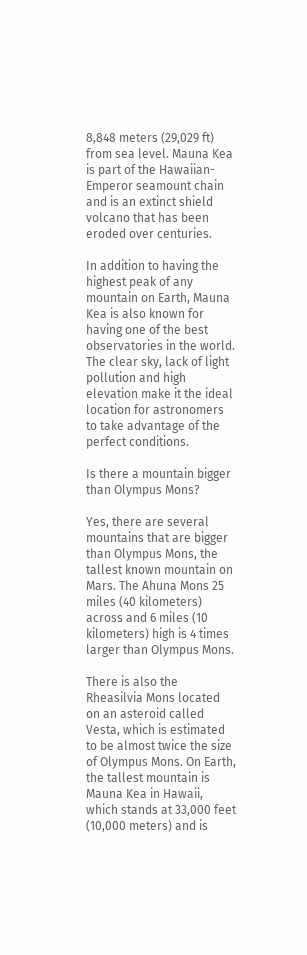8,848 meters (29,029 ft) from sea level. Mauna Kea is part of the Hawaiian-Emperor seamount chain and is an extinct shield volcano that has been eroded over centuries.

In addition to having the highest peak of any mountain on Earth, Mauna Kea is also known for having one of the best observatories in the world. The clear sky, lack of light pollution and high elevation make it the ideal location for astronomers to take advantage of the perfect conditions.

Is there a mountain bigger than Olympus Mons?

Yes, there are several mountains that are bigger than Olympus Mons, the tallest known mountain on Mars. The Ahuna Mons 25 miles (40 kilometers) across and 6 miles (10 kilometers) high is 4 times larger than Olympus Mons.

There is also the Rheasilvia Mons located on an asteroid called Vesta, which is estimated to be almost twice the size of Olympus Mons. On Earth, the tallest mountain is Mauna Kea in Hawaii, which stands at 33,000 feet (10,000 meters) and is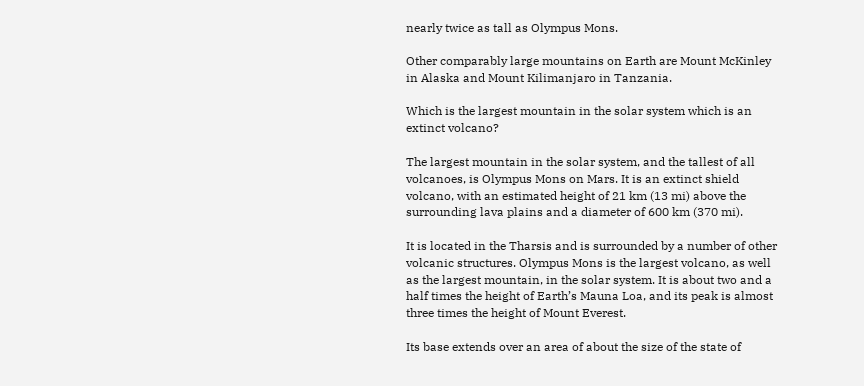nearly twice as tall as Olympus Mons.

Other comparably large mountains on Earth are Mount McKinley in Alaska and Mount Kilimanjaro in Tanzania.

Which is the largest mountain in the solar system which is an extinct volcano?

The largest mountain in the solar system, and the tallest of all volcanoes, is Olympus Mons on Mars. It is an extinct shield volcano, with an estimated height of 21 km (13 mi) above the surrounding lava plains and a diameter of 600 km (370 mi).

It is located in the Tharsis and is surrounded by a number of other volcanic structures. Olympus Mons is the largest volcano, as well as the largest mountain, in the solar system. It is about two and a half times the height of Earth’s Mauna Loa, and its peak is almost three times the height of Mount Everest.

Its base extends over an area of about the size of the state of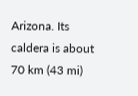Arizona. Its caldera is about 70 km (43 mi)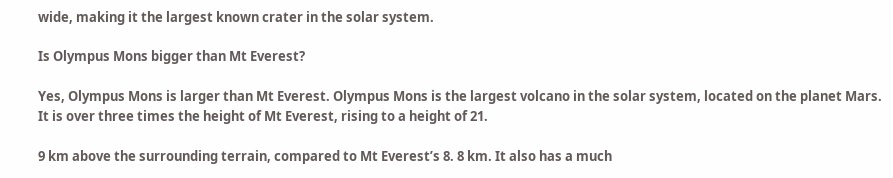wide, making it the largest known crater in the solar system.

Is Olympus Mons bigger than Mt Everest?

Yes, Olympus Mons is larger than Mt Everest. Olympus Mons is the largest volcano in the solar system, located on the planet Mars. It is over three times the height of Mt Everest, rising to a height of 21.

9 km above the surrounding terrain, compared to Mt Everest’s 8. 8 km. It also has a much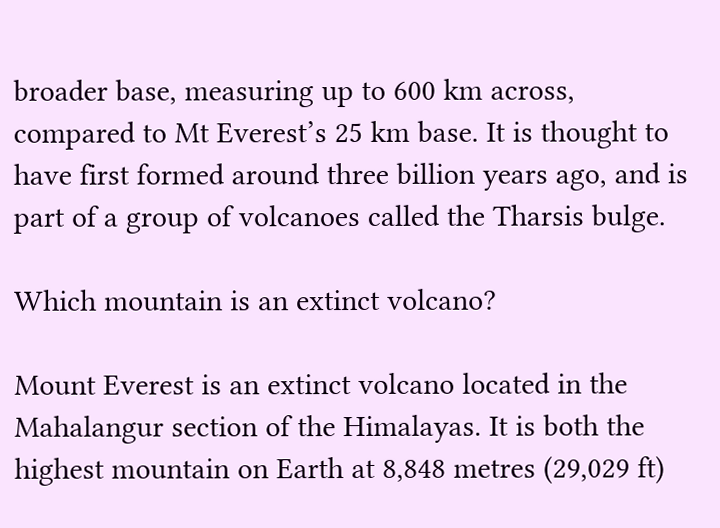broader base, measuring up to 600 km across, compared to Mt Everest’s 25 km base. It is thought to have first formed around three billion years ago, and is part of a group of volcanoes called the Tharsis bulge.

Which mountain is an extinct volcano?

Mount Everest is an extinct volcano located in the Mahalangur section of the Himalayas. It is both the highest mountain on Earth at 8,848 metres (29,029 ft)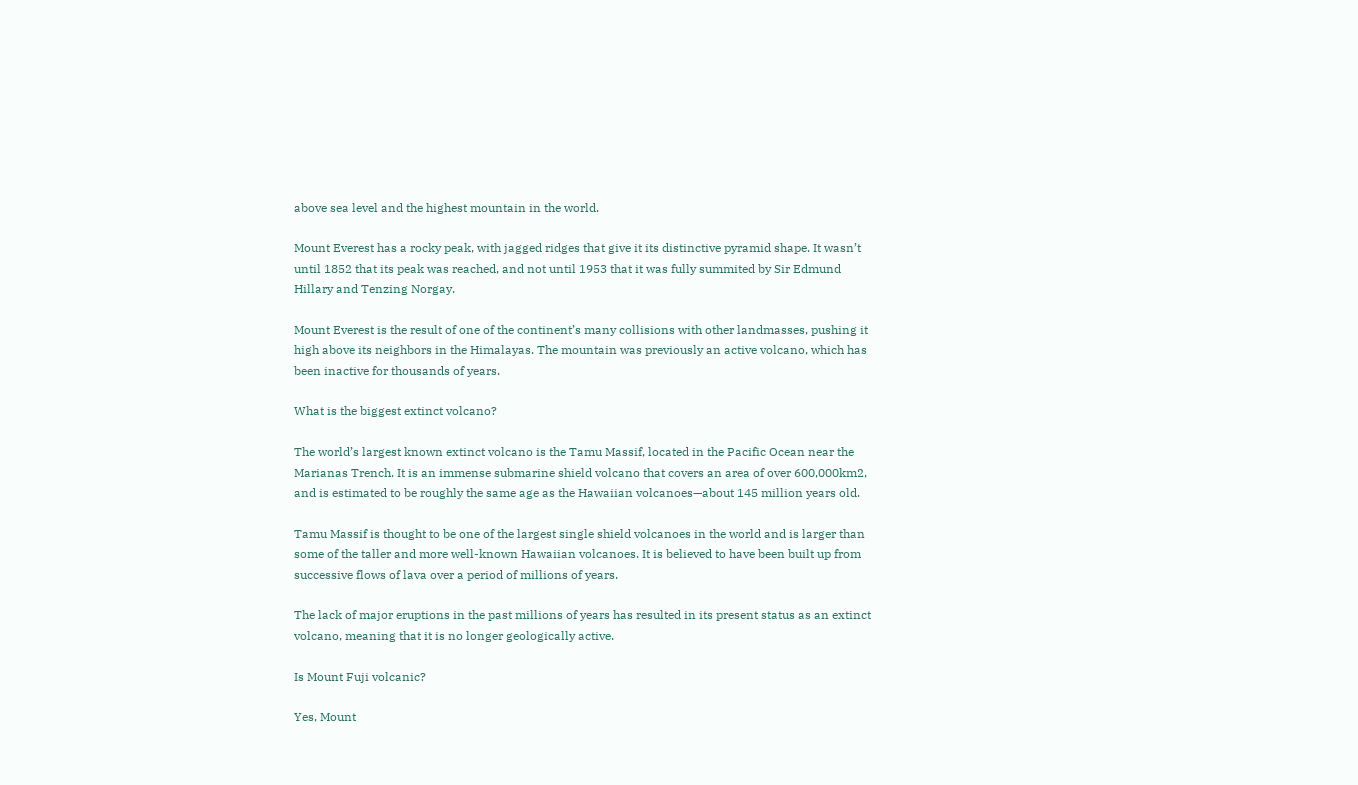above sea level and the highest mountain in the world.

Mount Everest has a rocky peak, with jagged ridges that give it its distinctive pyramid shape. It wasn’t until 1852 that its peak was reached, and not until 1953 that it was fully summited by Sir Edmund Hillary and Tenzing Norgay.

Mount Everest is the result of one of the continent’s many collisions with other landmasses, pushing it high above its neighbors in the Himalayas. The mountain was previously an active volcano, which has been inactive for thousands of years.

What is the biggest extinct volcano?

The world’s largest known extinct volcano is the Tamu Massif, located in the Pacific Ocean near the Marianas Trench. It is an immense submarine shield volcano that covers an area of over 600,000km2, and is estimated to be roughly the same age as the Hawaiian volcanoes—about 145 million years old.

Tamu Massif is thought to be one of the largest single shield volcanoes in the world and is larger than some of the taller and more well-known Hawaiian volcanoes. It is believed to have been built up from successive flows of lava over a period of millions of years.

The lack of major eruptions in the past millions of years has resulted in its present status as an extinct volcano, meaning that it is no longer geologically active.

Is Mount Fuji volcanic?

Yes, Mount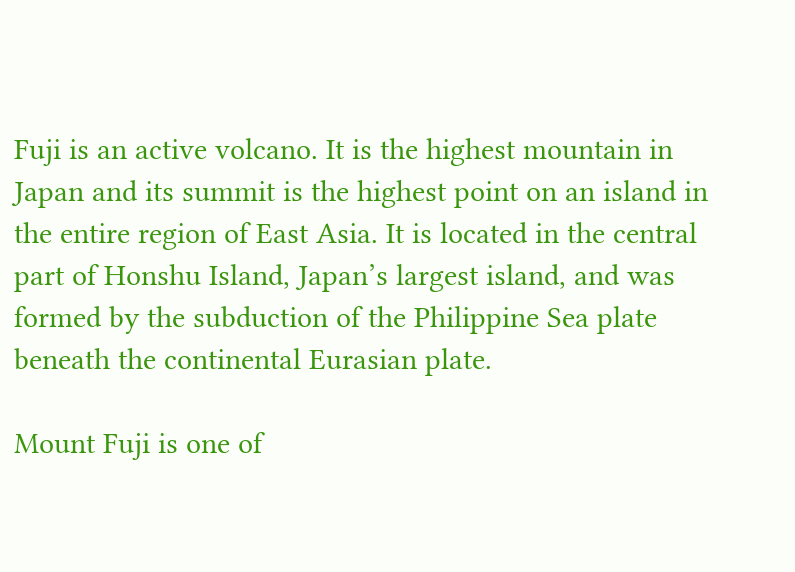Fuji is an active volcano. It is the highest mountain in Japan and its summit is the highest point on an island in the entire region of East Asia. It is located in the central part of Honshu Island, Japan’s largest island, and was formed by the subduction of the Philippine Sea plate beneath the continental Eurasian plate.

Mount Fuji is one of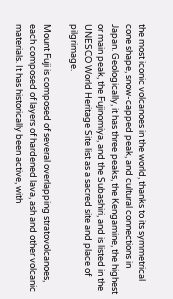the most iconic volcanoes in the world, thanks to its symmetrical cone shape, snow-capped peak, and cultural connections in Japan. Geologically, it has three peaks, the Kengamine, the highest or main peak, the Fujinomiya, and the Subashiri, and is listed in the UNESCO World Heritage Site list as a sacred site and place of pilgrimage.

Mount Fuji is composed of several overlapping stratovolcanoes, each composed of layers of hardened lava, ash and other volcanic materials. It has historically been active, with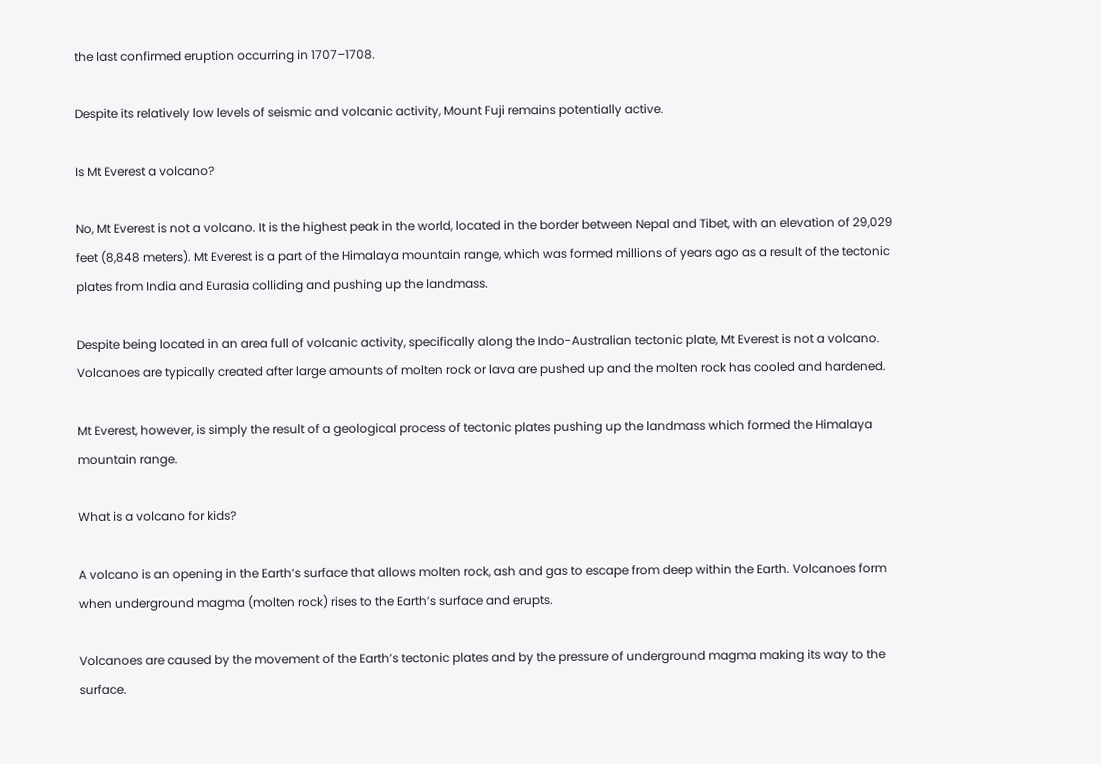the last confirmed eruption occurring in 1707–1708.

Despite its relatively low levels of seismic and volcanic activity, Mount Fuji remains potentially active.

Is Mt Everest a volcano?

No, Mt Everest is not a volcano. It is the highest peak in the world, located in the border between Nepal and Tibet, with an elevation of 29,029 feet (8,848 meters). Mt Everest is a part of the Himalaya mountain range, which was formed millions of years ago as a result of the tectonic plates from India and Eurasia colliding and pushing up the landmass.

Despite being located in an area full of volcanic activity, specifically along the Indo-Australian tectonic plate, Mt Everest is not a volcano. Volcanoes are typically created after large amounts of molten rock or lava are pushed up and the molten rock has cooled and hardened.

Mt Everest, however, is simply the result of a geological process of tectonic plates pushing up the landmass which formed the Himalaya mountain range.

What is a volcano for kids?

A volcano is an opening in the Earth’s surface that allows molten rock, ash and gas to escape from deep within the Earth. Volcanoes form when underground magma (molten rock) rises to the Earth’s surface and erupts.

Volcanoes are caused by the movement of the Earth’s tectonic plates and by the pressure of underground magma making its way to the surface.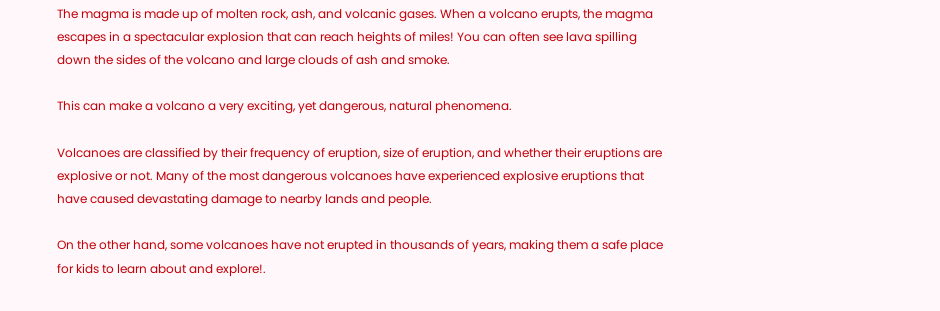The magma is made up of molten rock, ash, and volcanic gases. When a volcano erupts, the magma escapes in a spectacular explosion that can reach heights of miles! You can often see lava spilling down the sides of the volcano and large clouds of ash and smoke.

This can make a volcano a very exciting, yet dangerous, natural phenomena.

Volcanoes are classified by their frequency of eruption, size of eruption, and whether their eruptions are explosive or not. Many of the most dangerous volcanoes have experienced explosive eruptions that have caused devastating damage to nearby lands and people.

On the other hand, some volcanoes have not erupted in thousands of years, making them a safe place for kids to learn about and explore!.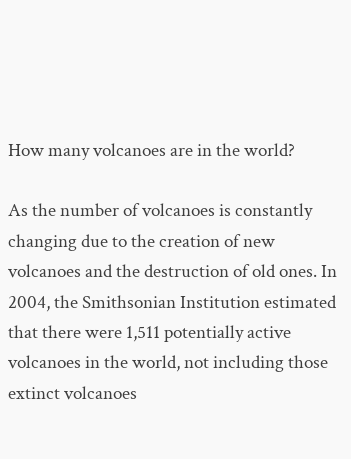How many volcanoes are in the world?

As the number of volcanoes is constantly changing due to the creation of new volcanoes and the destruction of old ones. In 2004, the Smithsonian Institution estimated that there were 1,511 potentially active volcanoes in the world, not including those extinct volcanoes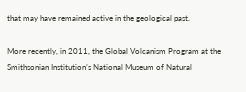that may have remained active in the geological past.

More recently, in 2011, the Global Volcanism Program at the Smithsonian Institution’s National Museum of Natural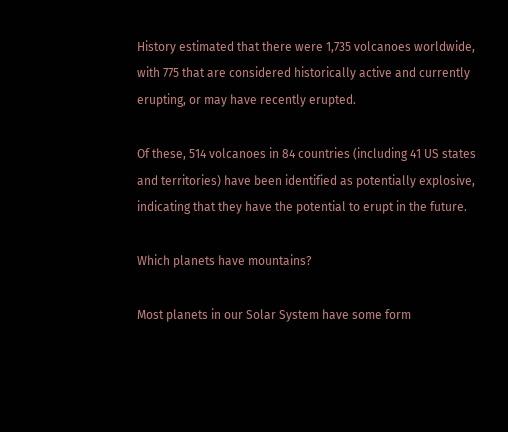History estimated that there were 1,735 volcanoes worldwide, with 775 that are considered historically active and currently erupting, or may have recently erupted.

Of these, 514 volcanoes in 84 countries (including 41 US states and territories) have been identified as potentially explosive, indicating that they have the potential to erupt in the future.

Which planets have mountains?

Most planets in our Solar System have some form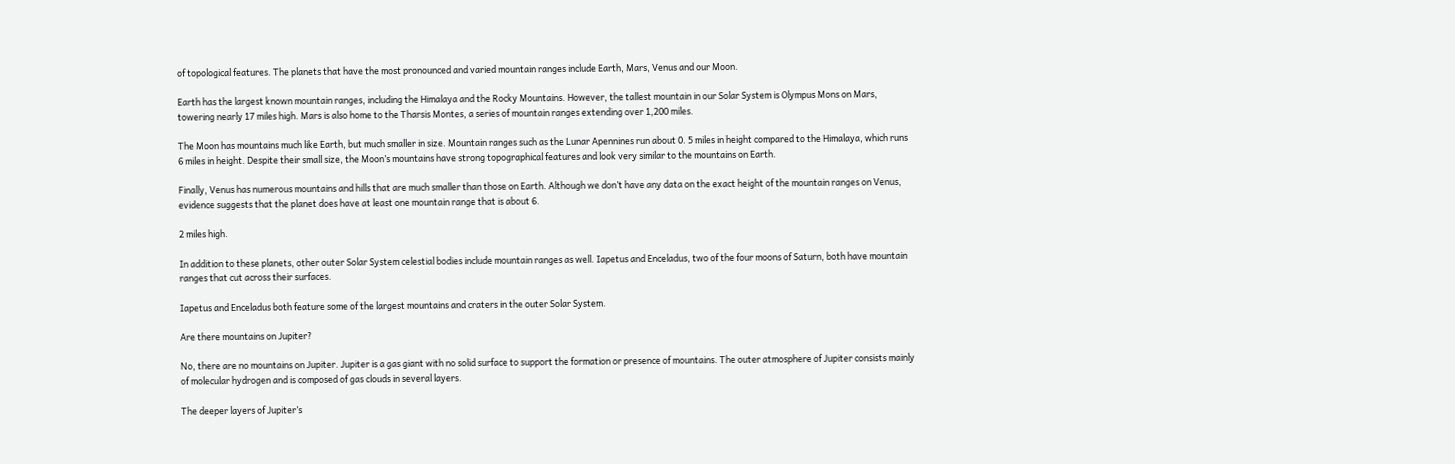of topological features. The planets that have the most pronounced and varied mountain ranges include Earth, Mars, Venus and our Moon.

Earth has the largest known mountain ranges, including the Himalaya and the Rocky Mountains. However, the tallest mountain in our Solar System is Olympus Mons on Mars, towering nearly 17 miles high. Mars is also home to the Tharsis Montes, a series of mountain ranges extending over 1,200 miles.

The Moon has mountains much like Earth, but much smaller in size. Mountain ranges such as the Lunar Apennines run about 0. 5 miles in height compared to the Himalaya, which runs 6 miles in height. Despite their small size, the Moon’s mountains have strong topographical features and look very similar to the mountains on Earth.

Finally, Venus has numerous mountains and hills that are much smaller than those on Earth. Although we don’t have any data on the exact height of the mountain ranges on Venus, evidence suggests that the planet does have at least one mountain range that is about 6.

2 miles high.

In addition to these planets, other outer Solar System celestial bodies include mountain ranges as well. Iapetus and Enceladus, two of the four moons of Saturn, both have mountain ranges that cut across their surfaces.

Iapetus and Enceladus both feature some of the largest mountains and craters in the outer Solar System.

Are there mountains on Jupiter?

No, there are no mountains on Jupiter. Jupiter is a gas giant with no solid surface to support the formation or presence of mountains. The outer atmosphere of Jupiter consists mainly of molecular hydrogen and is composed of gas clouds in several layers.

The deeper layers of Jupiter’s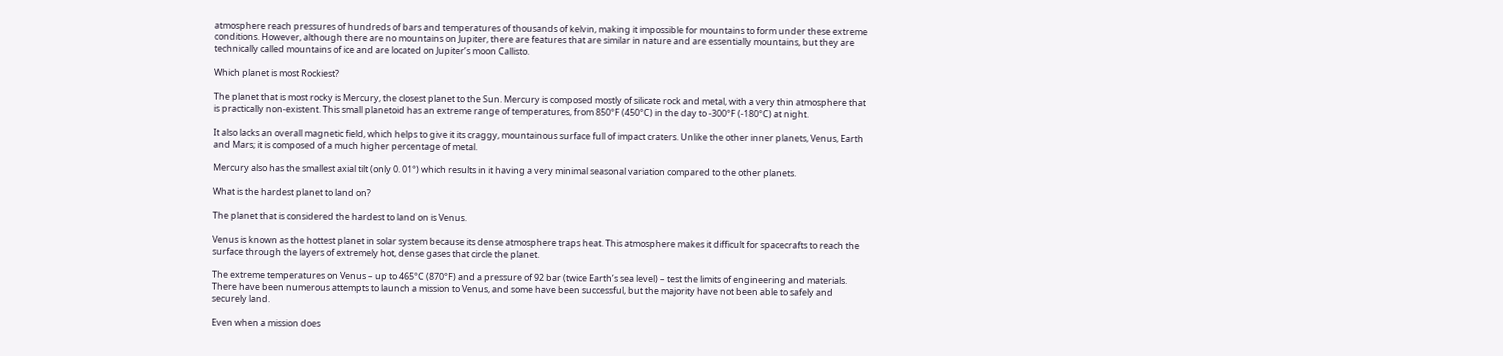atmosphere reach pressures of hundreds of bars and temperatures of thousands of kelvin, making it impossible for mountains to form under these extreme conditions. However, although there are no mountains on Jupiter, there are features that are similar in nature and are essentially mountains, but they are technically called mountains of ice and are located on Jupiter’s moon Callisto.

Which planet is most Rockiest?

The planet that is most rocky is Mercury, the closest planet to the Sun. Mercury is composed mostly of silicate rock and metal, with a very thin atmosphere that is practically non-existent. This small planetoid has an extreme range of temperatures, from 850°F (450°C) in the day to -300°F (-180°C) at night.

It also lacks an overall magnetic field, which helps to give it its craggy, mountainous surface full of impact craters. Unlike the other inner planets, Venus, Earth and Mars; it is composed of a much higher percentage of metal.

Mercury also has the smallest axial tilt (only 0. 01°) which results in it having a very minimal seasonal variation compared to the other planets.

What is the hardest planet to land on?

The planet that is considered the hardest to land on is Venus.

Venus is known as the hottest planet in solar system because its dense atmosphere traps heat. This atmosphere makes it difficult for spacecrafts to reach the surface through the layers of extremely hot, dense gases that circle the planet.

The extreme temperatures on Venus – up to 465°C (870°F) and a pressure of 92 bar (twice Earth’s sea level) – test the limits of engineering and materials. There have been numerous attempts to launch a mission to Venus, and some have been successful, but the majority have not been able to safely and securely land.

Even when a mission does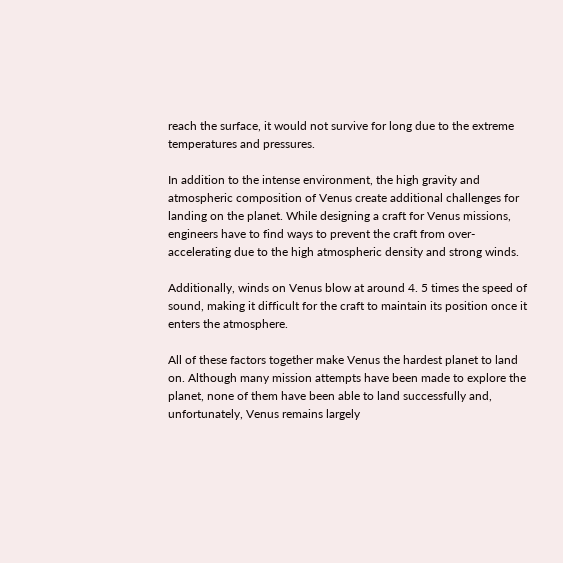reach the surface, it would not survive for long due to the extreme temperatures and pressures.

In addition to the intense environment, the high gravity and atmospheric composition of Venus create additional challenges for landing on the planet. While designing a craft for Venus missions, engineers have to find ways to prevent the craft from over-accelerating due to the high atmospheric density and strong winds.

Additionally, winds on Venus blow at around 4. 5 times the speed of sound, making it difficult for the craft to maintain its position once it enters the atmosphere.

All of these factors together make Venus the hardest planet to land on. Although many mission attempts have been made to explore the planet, none of them have been able to land successfully and, unfortunately, Venus remains largely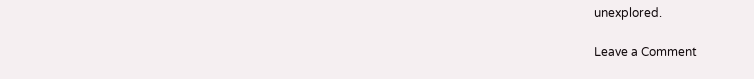unexplored.

Leave a Comment